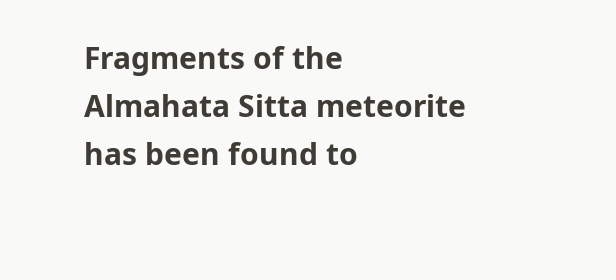Fragments of the Almahata Sitta meteorite has been found to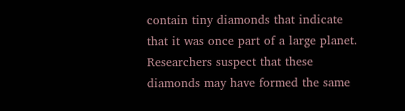contain tiny diamonds that indicate that it was once part of a large planet. Researchers suspect that these diamonds may have formed the same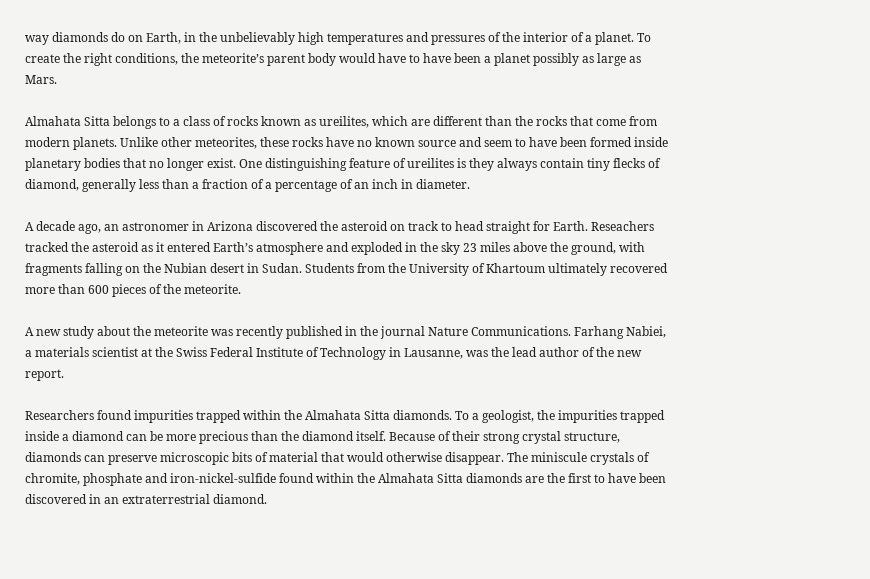way diamonds do on Earth, in the unbelievably high temperatures and pressures of the interior of a planet. To create the right conditions, the meteorite’s parent body would have to have been a planet possibly as large as Mars.

Almahata Sitta belongs to a class of rocks known as ureilites, which are different than the rocks that come from modern planets. Unlike other meteorites, these rocks have no known source and seem to have been formed inside planetary bodies that no longer exist. One distinguishing feature of ureilites is they always contain tiny flecks of diamond, generally less than a fraction of a percentage of an inch in diameter.

A decade ago, an astronomer in Arizona discovered the asteroid on track to head straight for Earth. Reseachers tracked the asteroid as it entered Earth’s atmosphere and exploded in the sky 23 miles above the ground, with fragments falling on the Nubian desert in Sudan. Students from the University of Khartoum ultimately recovered more than 600 pieces of the meteorite.

A new study about the meteorite was recently published in the journal Nature Communications. Farhang Nabiei, a materials scientist at the Swiss Federal Institute of Technology in Lausanne, was the lead author of the new report.

Researchers found impurities trapped within the Almahata Sitta diamonds. To a geologist, the impurities trapped inside a diamond can be more precious than the diamond itself. Because of their strong crystal structure, diamonds can preserve microscopic bits of material that would otherwise disappear. The miniscule crystals of chromite, phosphate and iron-nickel-sulfide found within the Almahata Sitta diamonds are the first to have been discovered in an extraterrestrial diamond.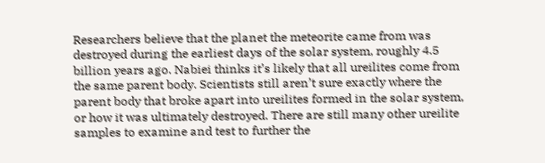Researchers believe that the planet the meteorite came from was destroyed during the earliest days of the solar system, roughly 4.5 billion years ago. Nabiei thinks it’s likely that all ureilites come from the same parent body. Scientists still aren’t sure exactly where the parent body that broke apart into ureilites formed in the solar system, or how it was ultimately destroyed. There are still many other ureilite samples to examine and test to further the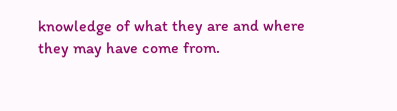knowledge of what they are and where they may have come from.